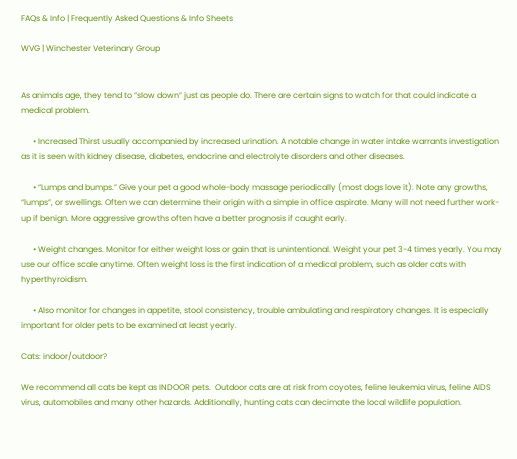FAQs & Info | Frequently Asked Questions & Info Sheets

WVG | Winchester Veterinary Group


As animals age, they tend to “slow down” just as people do. There are certain signs to watch for that could indicate a medical problem.

      • Increased Thirst usually accompanied by increased urination. A notable change in water intake warrants investigation as it is seen with kidney disease, diabetes, endocrine and electrolyte disorders and other diseases.

      • “Lumps and bumps.” Give your pet a good whole-body massage periodically (most dogs love it). Note any growths, “lumps”, or swellings. Often we can determine their origin with a simple in office aspirate. Many will not need further work-up if benign. More aggressive growths often have a better prognosis if caught early.

      • Weight changes. Monitor for either weight loss or gain that is unintentional. Weight your pet 3-4 times yearly. You may use our office scale anytime. Often weight loss is the first indication of a medical problem, such as older cats with hyperthyroidism.

      • Also monitor for changes in appetite, stool consistency, trouble ambulating and respiratory changes. It is especially important for older pets to be examined at least yearly.

Cats: indoor/outdoor?

We recommend all cats be kept as INDOOR pets.  Outdoor cats are at risk from coyotes, feline leukemia virus, feline AIDS virus, automobiles and many other hazards. Additionally, hunting cats can decimate the local wildlife population.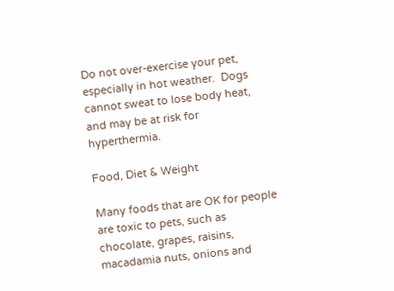Do not over-exercise your pet, especially in hot weather.  Dogs cannot sweat to lose body heat, and may be at risk for hyperthermia.

Food, Diet & Weight

Many foods that are OK for people are toxic to pets, such as chocolate, grapes, raisins, macadamia nuts, onions and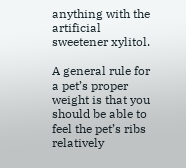anything with the artificial sweetener xylitol.

A general rule for a pet’s proper weight is that you should be able to feel the pet’s ribs relatively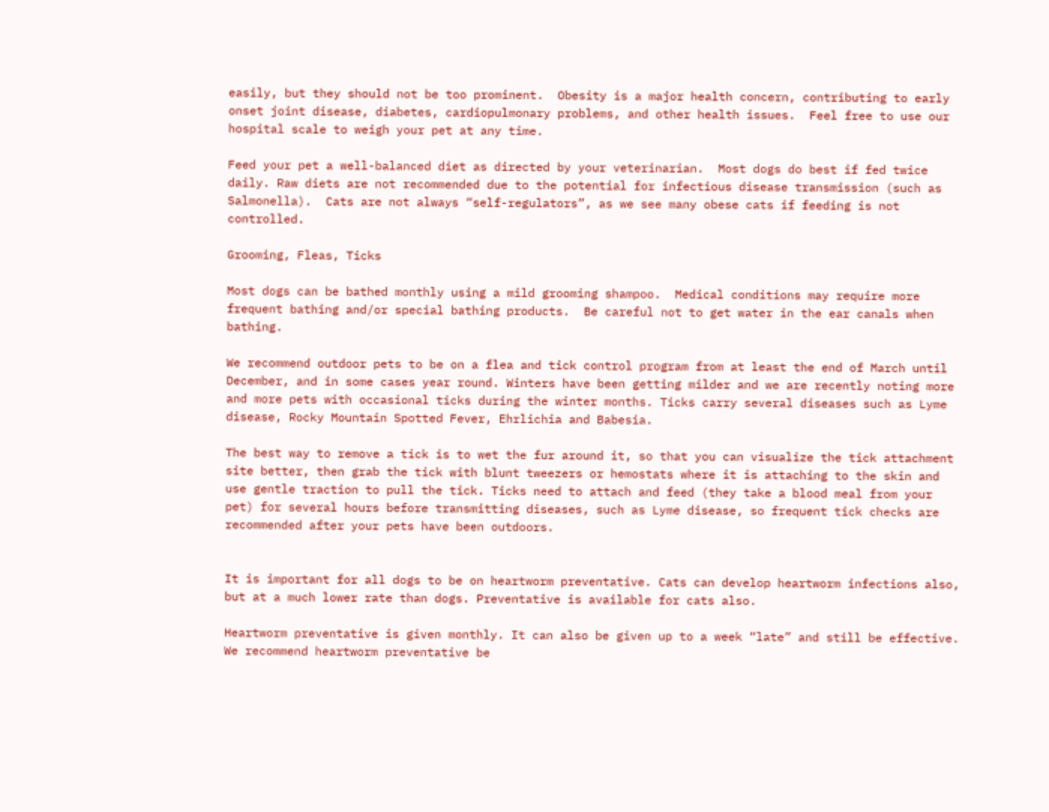easily, but they should not be too prominent.  Obesity is a major health concern, contributing to early onset joint disease, diabetes, cardiopulmonary problems, and other health issues.  Feel free to use our hospital scale to weigh your pet at any time.

Feed your pet a well-balanced diet as directed by your veterinarian.  Most dogs do best if fed twice daily. Raw diets are not recommended due to the potential for infectious disease transmission (such as Salmonella).  Cats are not always “self-regulators”, as we see many obese cats if feeding is not controlled.

Grooming, Fleas, Ticks

Most dogs can be bathed monthly using a mild grooming shampoo.  Medical conditions may require more frequent bathing and/or special bathing products.  Be careful not to get water in the ear canals when bathing.

We recommend outdoor pets to be on a flea and tick control program from at least the end of March until December, and in some cases year round. Winters have been getting milder and we are recently noting more and more pets with occasional ticks during the winter months. Ticks carry several diseases such as Lyme disease, Rocky Mountain Spotted Fever, Ehrlichia and Babesia.

The best way to remove a tick is to wet the fur around it, so that you can visualize the tick attachment site better, then grab the tick with blunt tweezers or hemostats where it is attaching to the skin and use gentle traction to pull the tick. Ticks need to attach and feed (they take a blood meal from your pet) for several hours before transmitting diseases, such as Lyme disease, so frequent tick checks are recommended after your pets have been outdoors.


It is important for all dogs to be on heartworm preventative. Cats can develop heartworm infections also, but at a much lower rate than dogs. Preventative is available for cats also.

Heartworm preventative is given monthly. It can also be given up to a week “late” and still be effective. We recommend heartworm preventative be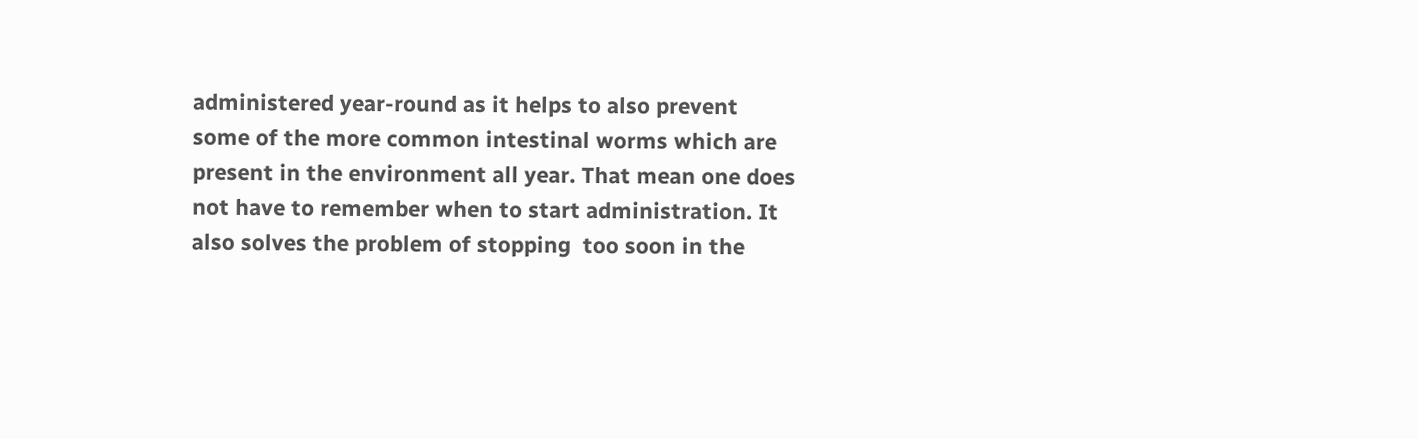administered year-round as it helps to also prevent some of the more common intestinal worms which are present in the environment all year. That mean one does not have to remember when to start administration. It also solves the problem of stopping  too soon in the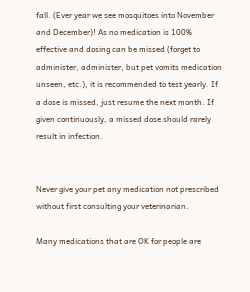fall. (Ever year we see mosquitoes into November and December)! As no medication is 100% effective and dosing can be missed (forget to administer, administer, but pet vomits medication unseen, etc.), it is recommended to test yearly. If a dose is missed, just resume the next month. If given continuously, a missed dose should rarely result in infection.


Never give your pet any medication not prescribed without first consulting your veterinarian.

Many medications that are OK for people are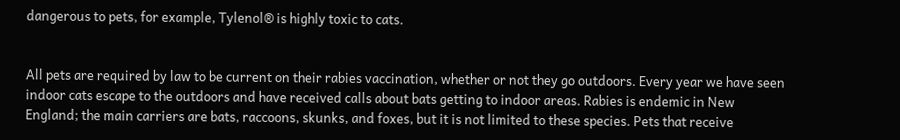dangerous to pets, for example, Tylenol® is highly toxic to cats.


All pets are required by law to be current on their rabies vaccination, whether or not they go outdoors. Every year we have seen indoor cats escape to the outdoors and have received calls about bats getting to indoor areas. Rabies is endemic in New England; the main carriers are bats, raccoons, skunks, and foxes, but it is not limited to these species. Pets that receive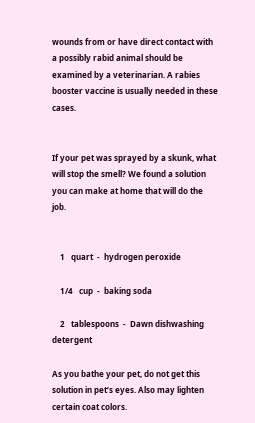wounds from or have direct contact with a possibly rabid animal should be examined by a veterinarian. A rabies booster vaccine is usually needed in these cases.


If your pet was sprayed by a skunk, what will stop the smell? We found a solution you can make at home that will do the job.


    1   quart  -  hydrogen peroxide

    1/4   cup  -  baking soda

    2   tablespoons  -  Dawn dishwashing detergent

As you bathe your pet, do not get this solution in pet’s eyes. Also may lighten certain coat colors.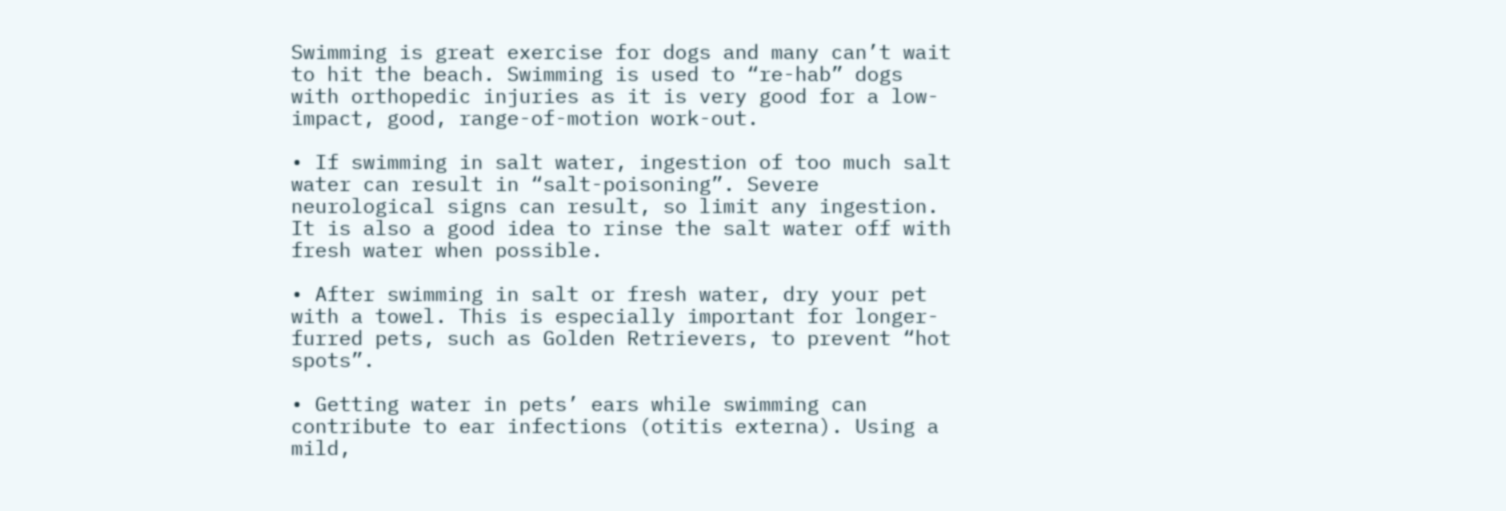Swimming is great exercise for dogs and many can’t wait to hit the beach. Swimming is used to “re-hab” dogs with orthopedic injuries as it is very good for a low-impact, good, range-of-motion work-out.

• If swimming in salt water, ingestion of too much salt water can result in “salt-poisoning”. Severe neurological signs can result, so limit any ingestion. It is also a good idea to rinse the salt water off with fresh water when possible.

• After swimming in salt or fresh water, dry your pet with a towel. This is especially important for longer-furred pets, such as Golden Retrievers, to prevent “hot spots”.

• Getting water in pets’ ears while swimming can contribute to ear infections (otitis externa). Using a mild,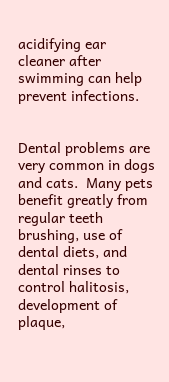acidifying ear cleaner after swimming can help prevent infections.


Dental problems are very common in dogs and cats.  Many pets benefit greatly from regular teeth brushing, use of dental diets, and dental rinses to control halitosis, development of plaque,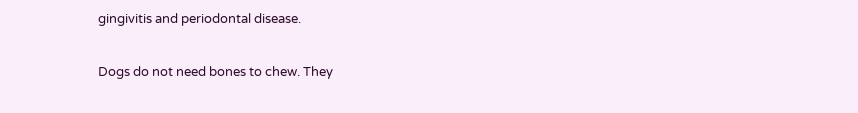gingivitis and periodontal disease.

Dogs do not need bones to chew. They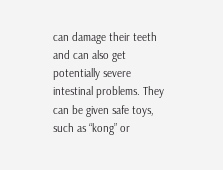can damage their teeth and can also get potentially severe intestinal problems. They can be given safe toys, such as “kong” or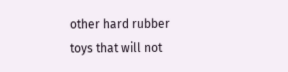other hard rubber toys that will not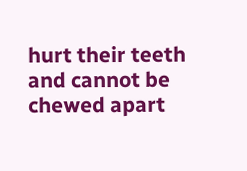hurt their teeth and cannot be chewed apart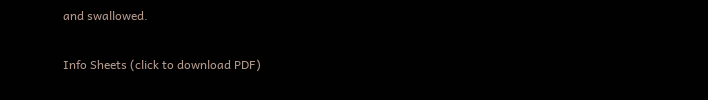and swallowed.

Info Sheets (click to download PDF)